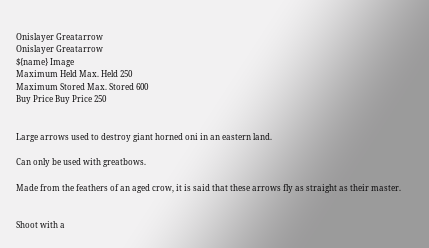Onislayer Greatarrow
Onislayer Greatarrow
${name} Image
Maximum Held Max. Held 250
Maximum Stored Max. Stored 600
Buy Price Buy Price 250


Large arrows used to destroy giant horned oni in an eastern land.

Can only be used with greatbows.

Made from the feathers of an aged crow, it is said that these arrows fly as straight as their master.


Shoot with a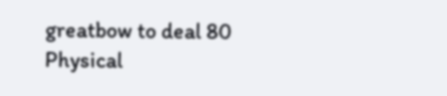greatbow to deal 80 Physical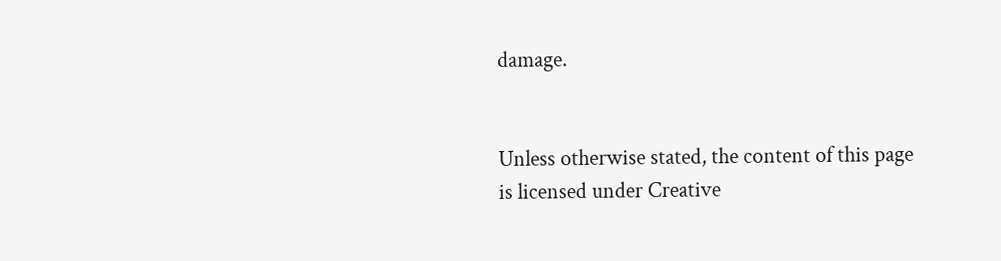damage.


Unless otherwise stated, the content of this page is licensed under Creative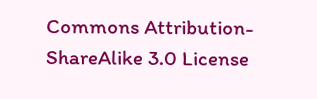Commons Attribution-ShareAlike 3.0 License